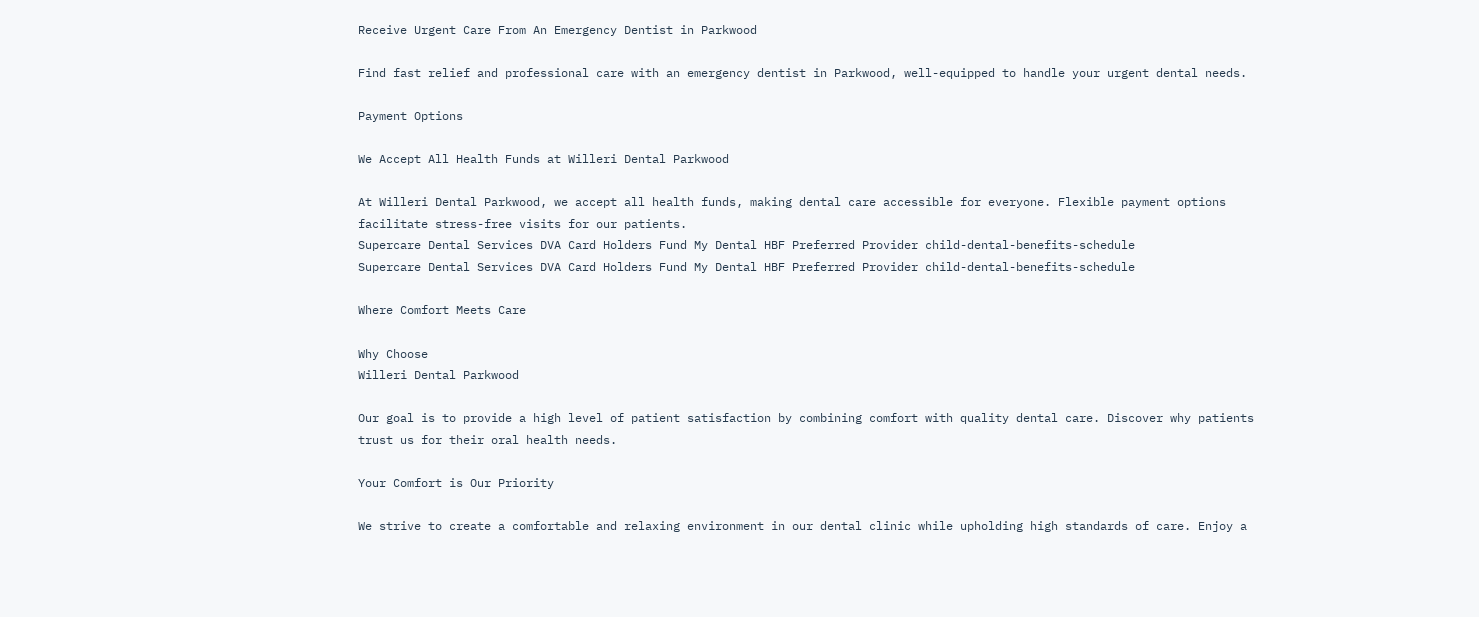Receive Urgent Care From An Emergency Dentist in Parkwood

Find fast relief and professional care with an emergency dentist in Parkwood, well-equipped to handle your urgent dental needs.

Payment Options

We Accept All Health Funds at Willeri Dental Parkwood

At Willeri Dental Parkwood, we accept all health funds, making dental care accessible for everyone. Flexible payment options facilitate stress-free visits for our patients.
Supercare Dental Services DVA Card Holders Fund My Dental HBF Preferred Provider child-dental-benefits-schedule
Supercare Dental Services DVA Card Holders Fund My Dental HBF Preferred Provider child-dental-benefits-schedule

Where Comfort Meets Care

Why Choose
Willeri Dental Parkwood

Our goal is to provide a high level of patient satisfaction by combining comfort with quality dental care. Discover why patients trust us for their oral health needs.

Your Comfort is Our Priority

We strive to create a comfortable and relaxing environment in our dental clinic while upholding high standards of care. Enjoy a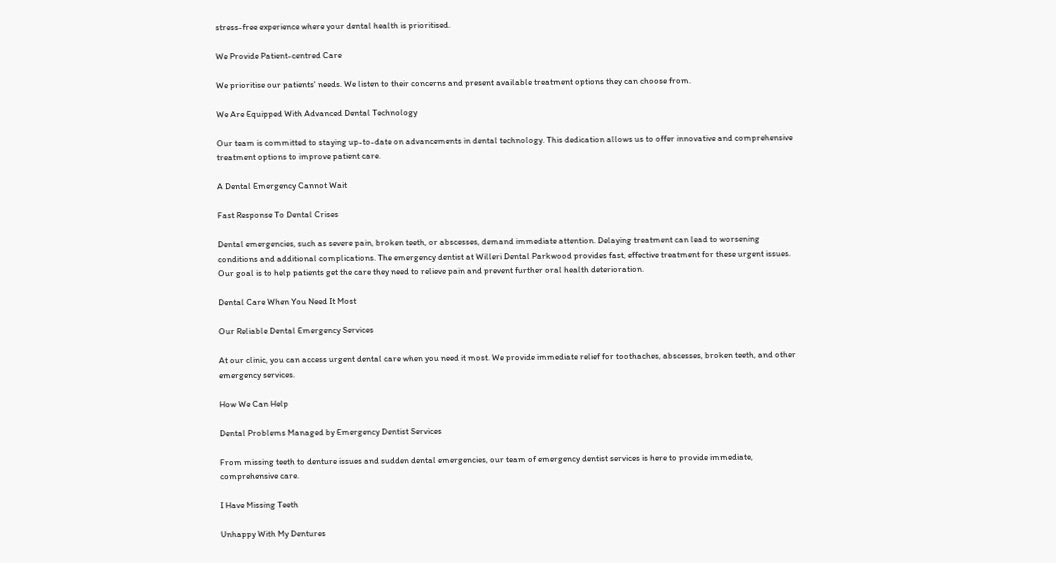stress-free experience where your dental health is prioritised.

We Provide Patient-centred Care

We prioritise our patients' needs. We listen to their concerns and present available treatment options they can choose from.

We Are Equipped With Advanced Dental Technology

Our team is committed to staying up-to-date on advancements in dental technology. This dedication allows us to offer innovative and comprehensive treatment options to improve patient care.

A Dental Emergency Cannot Wait

Fast Response To Dental Crises

Dental emergencies, such as severe pain, broken teeth, or abscesses, demand immediate attention. Delaying treatment can lead to worsening conditions and additional complications. The emergency dentist at Willeri Dental Parkwood provides fast, effective treatment for these urgent issues. Our goal is to help patients get the care they need to relieve pain and prevent further oral health deterioration.

Dental Care When You Need It Most

Our Reliable Dental Emergency Services

At our clinic, you can access urgent dental care when you need it most. We provide immediate relief for toothaches, abscesses, broken teeth, and other emergency services.

How We Can Help

Dental Problems Managed by Emergency Dentist Services

From missing teeth to denture issues and sudden dental emergencies, our team of emergency dentist services is here to provide immediate, comprehensive care.

I Have Missing Teeth

Unhappy With My Dentures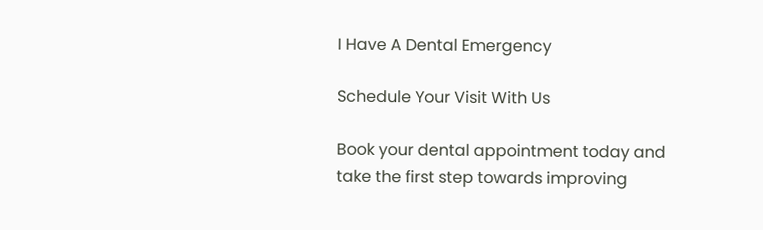I Have A Dental Emergency

Schedule Your Visit With Us

Book your dental appointment today and take the first step towards improving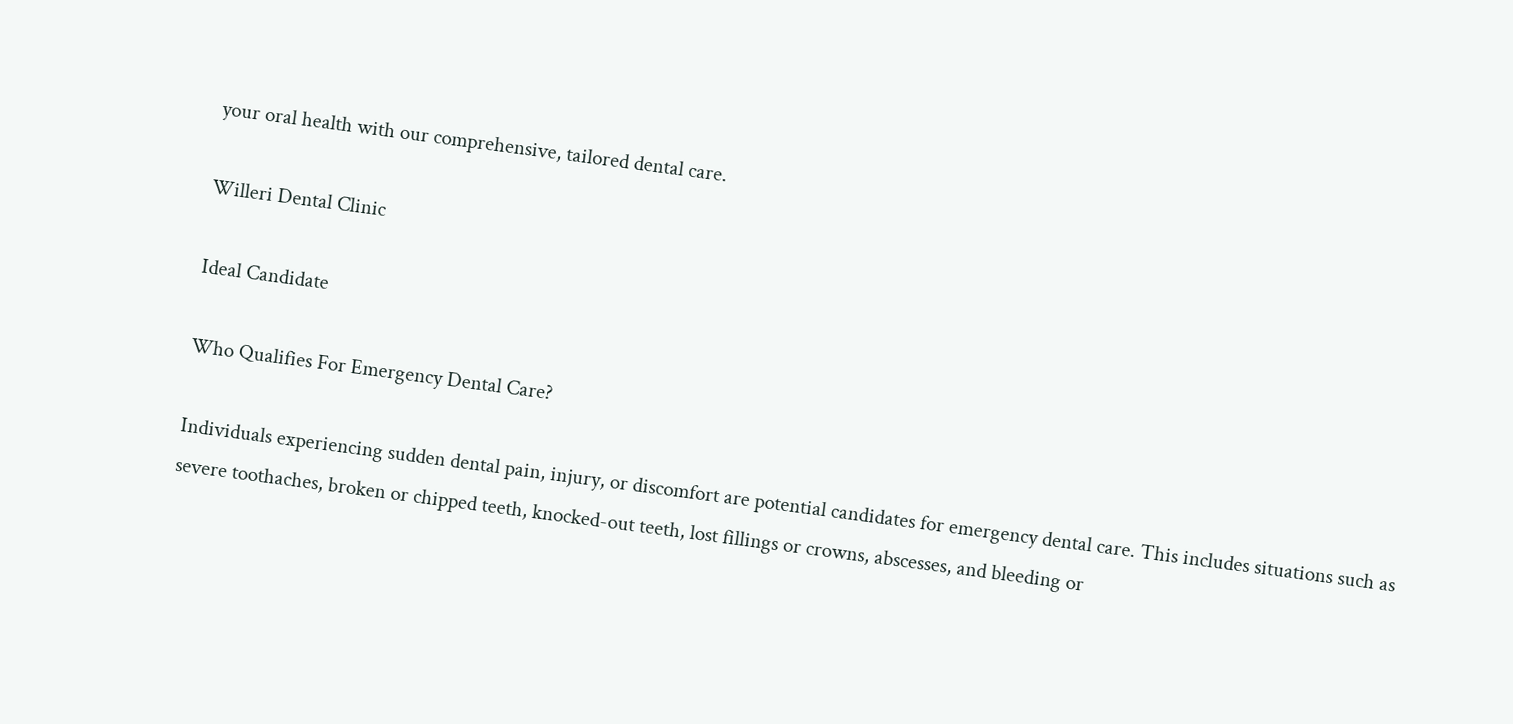your oral health with our comprehensive, tailored dental care.

Willeri Dental Clinic

Ideal Candidate

Who Qualifies For Emergency Dental Care?

Individuals experiencing sudden dental pain, injury, or discomfort are potential candidates for emergency dental care. This includes situations such as severe toothaches, broken or chipped teeth, knocked-out teeth, lost fillings or crowns, abscesses, and bleeding or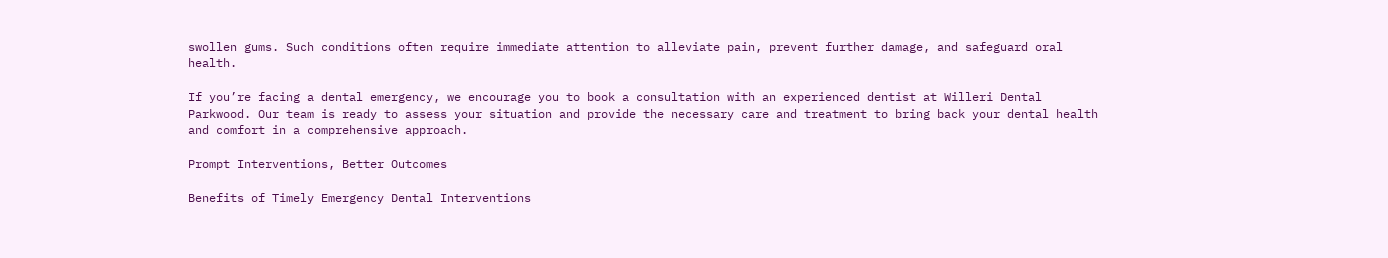swollen gums. Such conditions often require immediate attention to alleviate pain, prevent further damage, and safeguard oral health.

If you’re facing a dental emergency, we encourage you to book a consultation with an experienced dentist at Willeri Dental Parkwood. Our team is ready to assess your situation and provide the necessary care and treatment to bring back your dental health and comfort in a comprehensive approach.

Prompt Interventions, Better Outcomes

Benefits of Timely Emergency Dental Interventions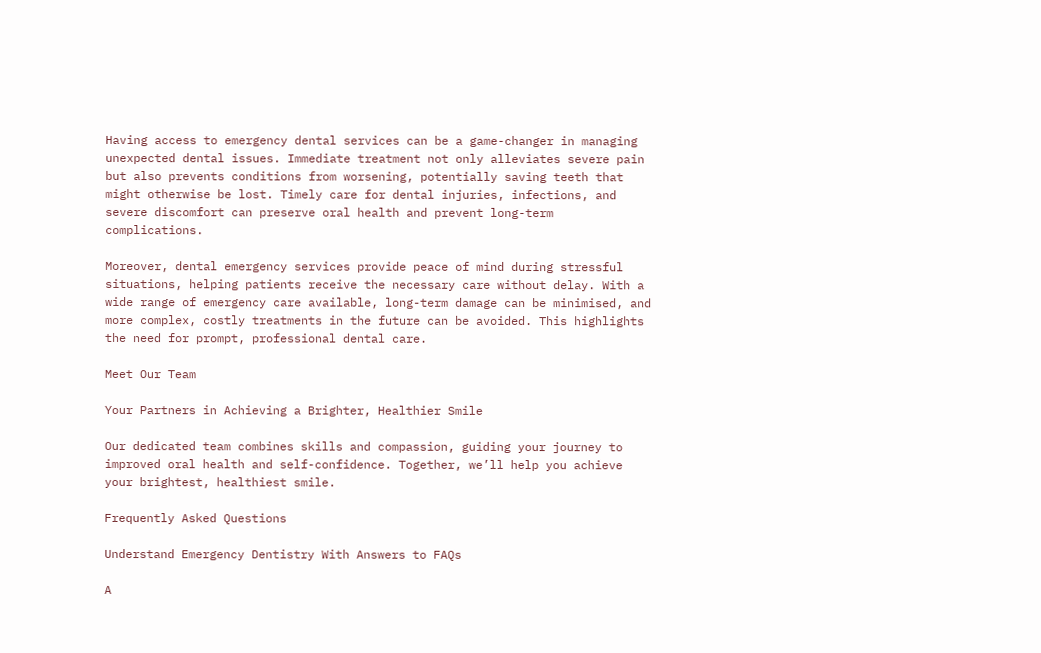Having access to emergency dental services can be a game-changer in managing unexpected dental issues. Immediate treatment not only alleviates severe pain but also prevents conditions from worsening, potentially saving teeth that might otherwise be lost. Timely care for dental injuries, infections, and severe discomfort can preserve oral health and prevent long-term complications.

Moreover, dental emergency services provide peace of mind during stressful situations, helping patients receive the necessary care without delay. With a wide range of emergency care available, long-term damage can be minimised, and more complex, costly treatments in the future can be avoided. This highlights the need for prompt, professional dental care.

Meet Our Team

Your Partners in Achieving a Brighter, Healthier Smile

Our dedicated team combines skills and compassion, guiding your journey to improved oral health and self-confidence. Together, we’ll help you achieve your brightest, healthiest smile.

Frequently Asked Questions

Understand Emergency Dentistry With Answers to FAQs

A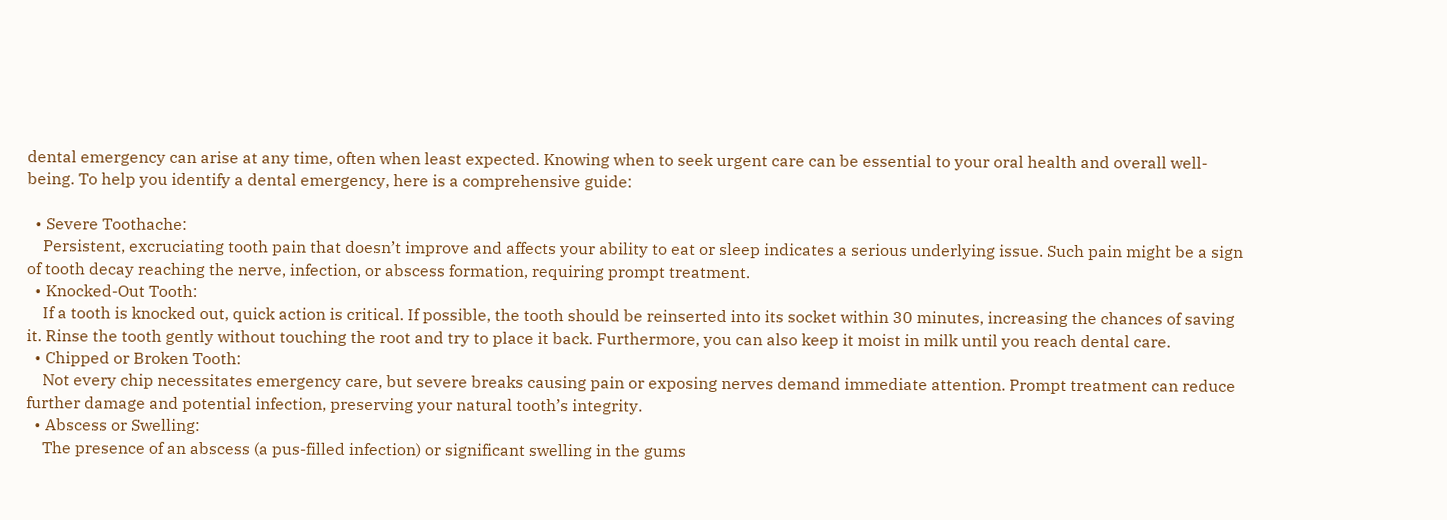dental emergency can arise at any time, often when least expected. Knowing when to seek urgent care can be essential to your oral health and overall well-being. To help you identify a dental emergency, here is a comprehensive guide:

  • Severe Toothache:
    Persistent, excruciating tooth pain that doesn’t improve and affects your ability to eat or sleep indicates a serious underlying issue. Such pain might be a sign of tooth decay reaching the nerve, infection, or abscess formation, requiring prompt treatment.
  • Knocked-Out Tooth:
    If a tooth is knocked out, quick action is critical. If possible, the tooth should be reinserted into its socket within 30 minutes, increasing the chances of saving it. Rinse the tooth gently without touching the root and try to place it back. Furthermore, you can also keep it moist in milk until you reach dental care.
  • Chipped or Broken Tooth:
    Not every chip necessitates emergency care, but severe breaks causing pain or exposing nerves demand immediate attention. Prompt treatment can reduce further damage and potential infection, preserving your natural tooth’s integrity.
  • Abscess or Swelling:
    The presence of an abscess (a pus-filled infection) or significant swelling in the gums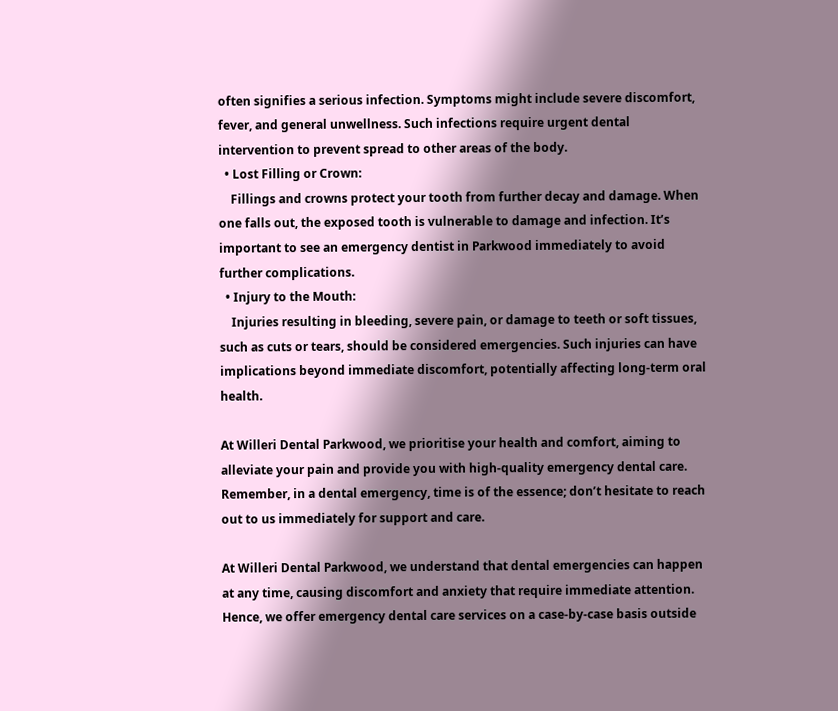often signifies a serious infection. Symptoms might include severe discomfort, fever, and general unwellness. Such infections require urgent dental intervention to prevent spread to other areas of the body.
  • Lost Filling or Crown:
    Fillings and crowns protect your tooth from further decay and damage. When one falls out, the exposed tooth is vulnerable to damage and infection. It’s important to see an emergency dentist in Parkwood immediately to avoid further complications.
  • Injury to the Mouth:
    Injuries resulting in bleeding, severe pain, or damage to teeth or soft tissues, such as cuts or tears, should be considered emergencies. Such injuries can have implications beyond immediate discomfort, potentially affecting long-term oral health.

At Willeri Dental Parkwood, we prioritise your health and comfort, aiming to alleviate your pain and provide you with high-quality emergency dental care. Remember, in a dental emergency, time is of the essence; don’t hesitate to reach out to us immediately for support and care.

At Willeri Dental Parkwood, we understand that dental emergencies can happen at any time, causing discomfort and anxiety that require immediate attention. Hence, we offer emergency dental care services on a case-by-case basis outside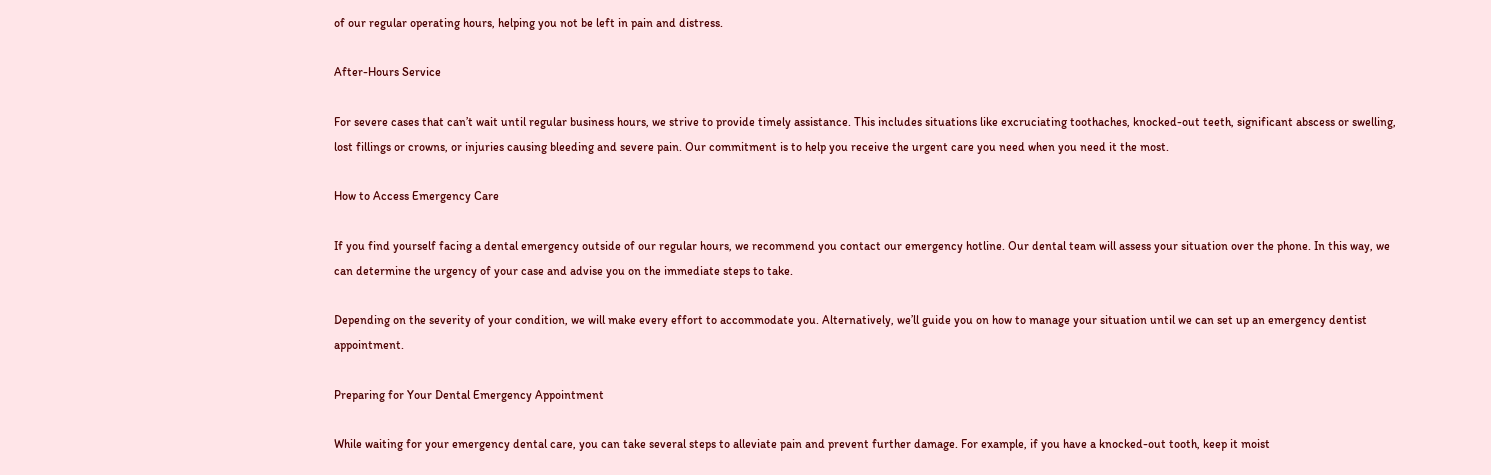of our regular operating hours, helping you not be left in pain and distress.

After-Hours Service

For severe cases that can’t wait until regular business hours, we strive to provide timely assistance. This includes situations like excruciating toothaches, knocked-out teeth, significant abscess or swelling, lost fillings or crowns, or injuries causing bleeding and severe pain. Our commitment is to help you receive the urgent care you need when you need it the most.

How to Access Emergency Care

If you find yourself facing a dental emergency outside of our regular hours, we recommend you contact our emergency hotline. Our dental team will assess your situation over the phone. In this way, we can determine the urgency of your case and advise you on the immediate steps to take.

Depending on the severity of your condition, we will make every effort to accommodate you. Alternatively, we’ll guide you on how to manage your situation until we can set up an emergency dentist appointment.

Preparing for Your Dental Emergency Appointment

While waiting for your emergency dental care, you can take several steps to alleviate pain and prevent further damage. For example, if you have a knocked-out tooth, keep it moist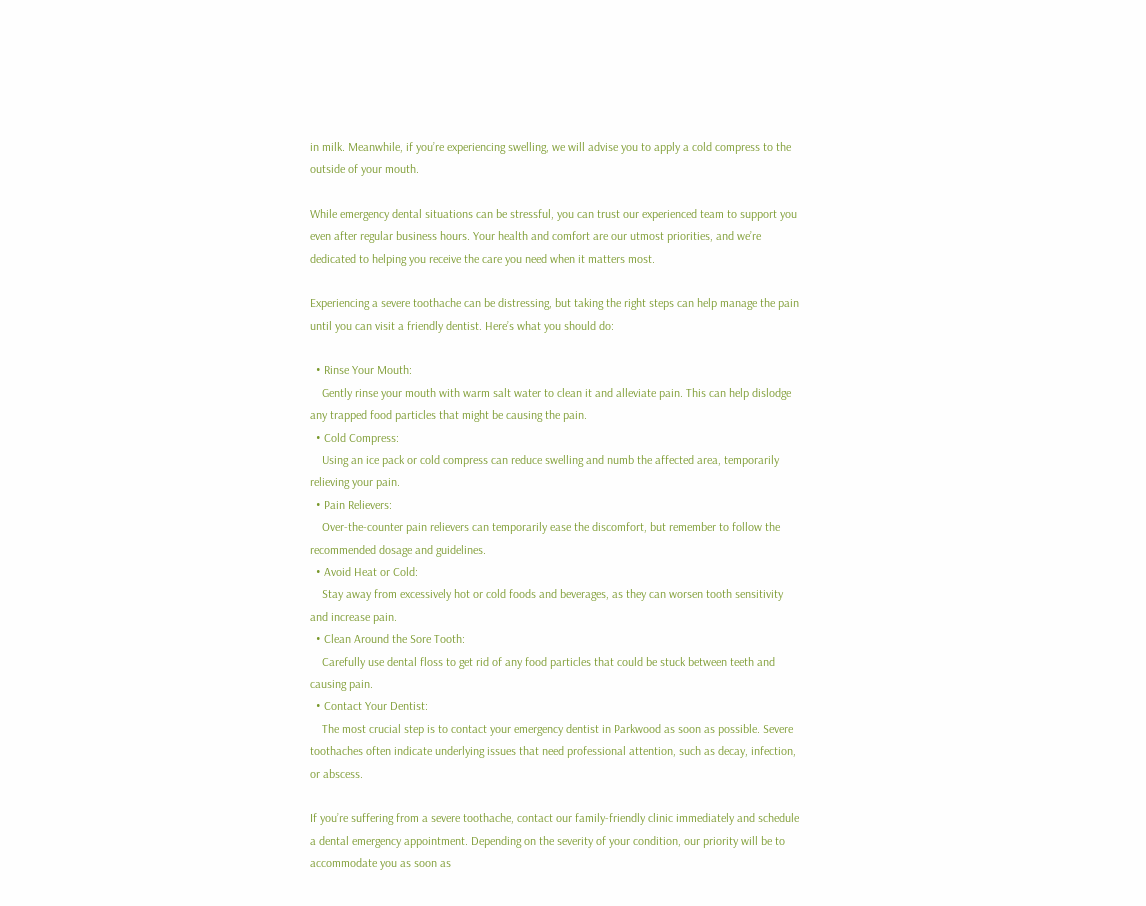in milk. Meanwhile, if you’re experiencing swelling, we will advise you to apply a cold compress to the outside of your mouth.

While emergency dental situations can be stressful, you can trust our experienced team to support you even after regular business hours. Your health and comfort are our utmost priorities, and we’re dedicated to helping you receive the care you need when it matters most.

Experiencing a severe toothache can be distressing, but taking the right steps can help manage the pain until you can visit a friendly dentist. Here’s what you should do:

  • Rinse Your Mouth:
    Gently rinse your mouth with warm salt water to clean it and alleviate pain. This can help dislodge any trapped food particles that might be causing the pain.
  • Cold Compress:
    Using an ice pack or cold compress can reduce swelling and numb the affected area, temporarily relieving your pain.
  • Pain Relievers:
    Over-the-counter pain relievers can temporarily ease the discomfort, but remember to follow the recommended dosage and guidelines.
  • Avoid Heat or Cold:
    Stay away from excessively hot or cold foods and beverages, as they can worsen tooth sensitivity and increase pain.
  • Clean Around the Sore Tooth:
    Carefully use dental floss to get rid of any food particles that could be stuck between teeth and causing pain.
  • Contact Your Dentist:
    The most crucial step is to contact your emergency dentist in Parkwood as soon as possible. Severe toothaches often indicate underlying issues that need professional attention, such as decay, infection, or abscess.

If you’re suffering from a severe toothache, contact our family-friendly clinic immediately and schedule a dental emergency appointment. Depending on the severity of your condition, our priority will be to accommodate you as soon as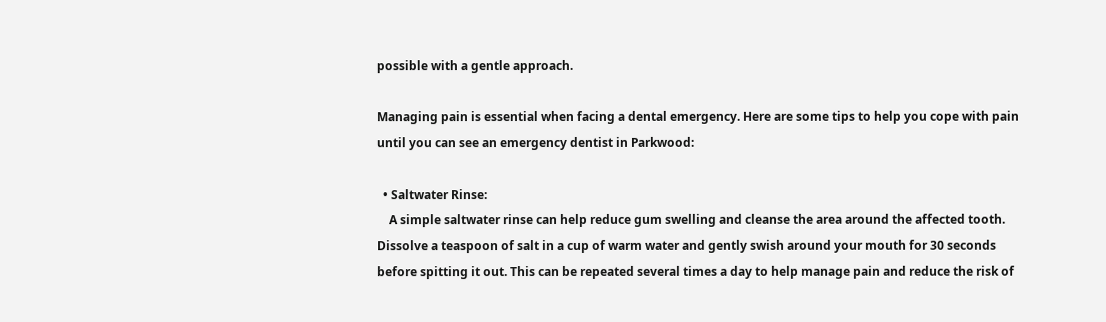possible with a gentle approach.

Managing pain is essential when facing a dental emergency. Here are some tips to help you cope with pain until you can see an emergency dentist in Parkwood:

  • Saltwater Rinse:
    A simple saltwater rinse can help reduce gum swelling and cleanse the area around the affected tooth. Dissolve a teaspoon of salt in a cup of warm water and gently swish around your mouth for 30 seconds before spitting it out. This can be repeated several times a day to help manage pain and reduce the risk of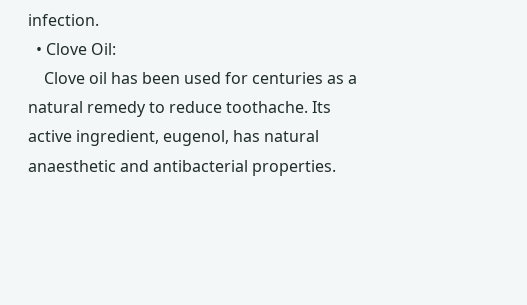infection.
  • Clove Oil:
    Clove oil has been used for centuries as a natural remedy to reduce toothache. Its active ingredient, eugenol, has natural anaesthetic and antibacterial properties.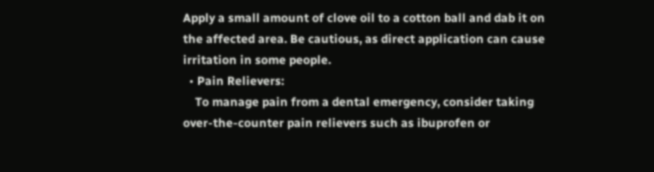Apply a small amount of clove oil to a cotton ball and dab it on the affected area. Be cautious, as direct application can cause irritation in some people.
  • Pain Relievers:
    To manage pain from a dental emergency, consider taking over-the-counter pain relievers such as ibuprofen or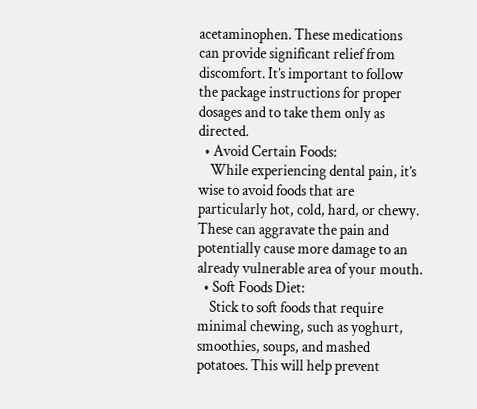acetaminophen. These medications can provide significant relief from discomfort. It’s important to follow the package instructions for proper dosages and to take them only as directed.
  • Avoid Certain Foods:
    While experiencing dental pain, it’s wise to avoid foods that are particularly hot, cold, hard, or chewy. These can aggravate the pain and potentially cause more damage to an already vulnerable area of your mouth.
  • Soft Foods Diet:
    Stick to soft foods that require minimal chewing, such as yoghurt, smoothies, soups, and mashed potatoes. This will help prevent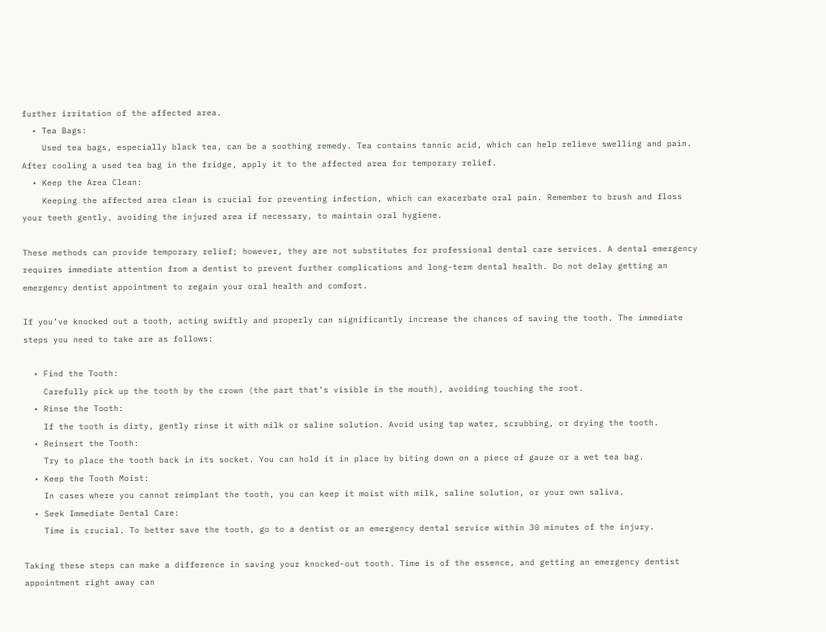further irritation of the affected area.
  • Tea Bags:
    Used tea bags, especially black tea, can be a soothing remedy. Tea contains tannic acid, which can help relieve swelling and pain. After cooling a used tea bag in the fridge, apply it to the affected area for temporary relief.
  • Keep the Area Clean:
    Keeping the affected area clean is crucial for preventing infection, which can exacerbate oral pain. Remember to brush and floss your teeth gently, avoiding the injured area if necessary, to maintain oral hygiene.

These methods can provide temporary relief; however, they are not substitutes for professional dental care services. A dental emergency requires immediate attention from a dentist to prevent further complications and long-term dental health. Do not delay getting an emergency dentist appointment to regain your oral health and comfort.

If you’ve knocked out a tooth, acting swiftly and properly can significantly increase the chances of saving the tooth. The immediate steps you need to take are as follows:

  • Find the Tooth:
    Carefully pick up the tooth by the crown (the part that’s visible in the mouth), avoiding touching the root.
  • Rinse the Tooth:
    If the tooth is dirty, gently rinse it with milk or saline solution. Avoid using tap water, scrubbing, or drying the tooth.
  • Reinsert the Tooth:
    Try to place the tooth back in its socket. You can hold it in place by biting down on a piece of gauze or a wet tea bag.
  • Keep the Tooth Moist:
    In cases where you cannot reimplant the tooth, you can keep it moist with milk, saline solution, or your own saliva.
  • Seek Immediate Dental Care:
    Time is crucial. To better save the tooth, go to a dentist or an emergency dental service within 30 minutes of the injury.

Taking these steps can make a difference in saving your knocked-out tooth. Time is of the essence, and getting an emergency dentist appointment right away can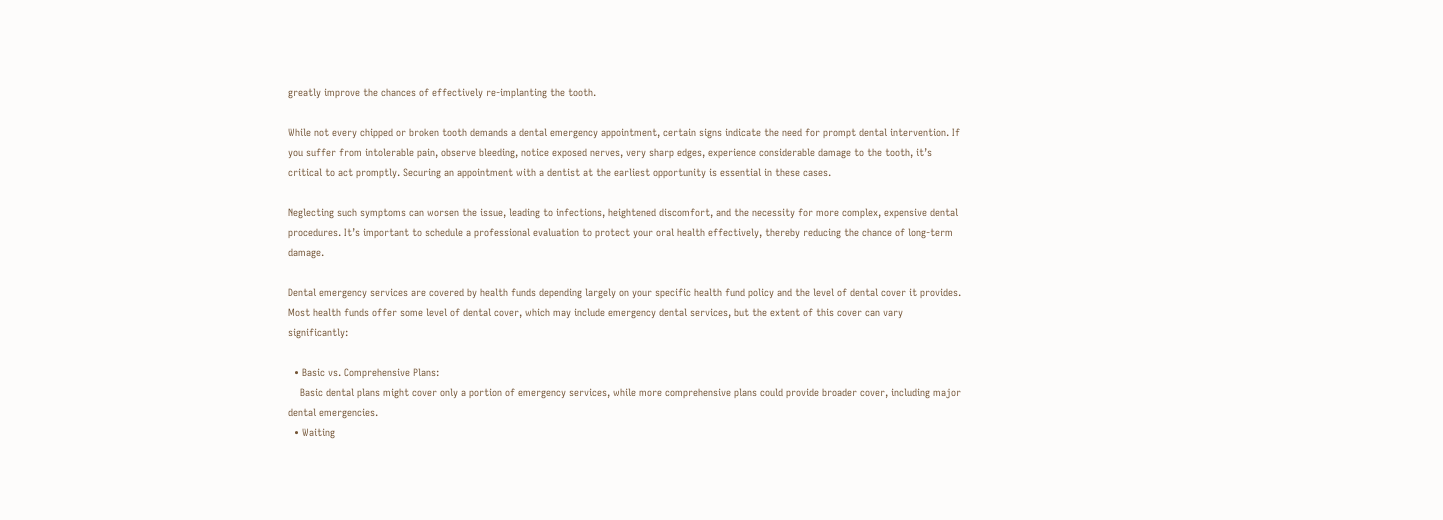greatly improve the chances of effectively re-implanting the tooth.

While not every chipped or broken tooth demands a dental emergency appointment, certain signs indicate the need for prompt dental intervention. If you suffer from intolerable pain, observe bleeding, notice exposed nerves, very sharp edges, experience considerable damage to the tooth, it’s critical to act promptly. Securing an appointment with a dentist at the earliest opportunity is essential in these cases.

Neglecting such symptoms can worsen the issue, leading to infections, heightened discomfort, and the necessity for more complex, expensive dental procedures. It’s important to schedule a professional evaluation to protect your oral health effectively, thereby reducing the chance of long-term damage.

Dental emergency services are covered by health funds depending largely on your specific health fund policy and the level of dental cover it provides. Most health funds offer some level of dental cover, which may include emergency dental services, but the extent of this cover can vary significantly:

  • Basic vs. Comprehensive Plans:
    Basic dental plans might cover only a portion of emergency services, while more comprehensive plans could provide broader cover, including major dental emergencies.
  • Waiting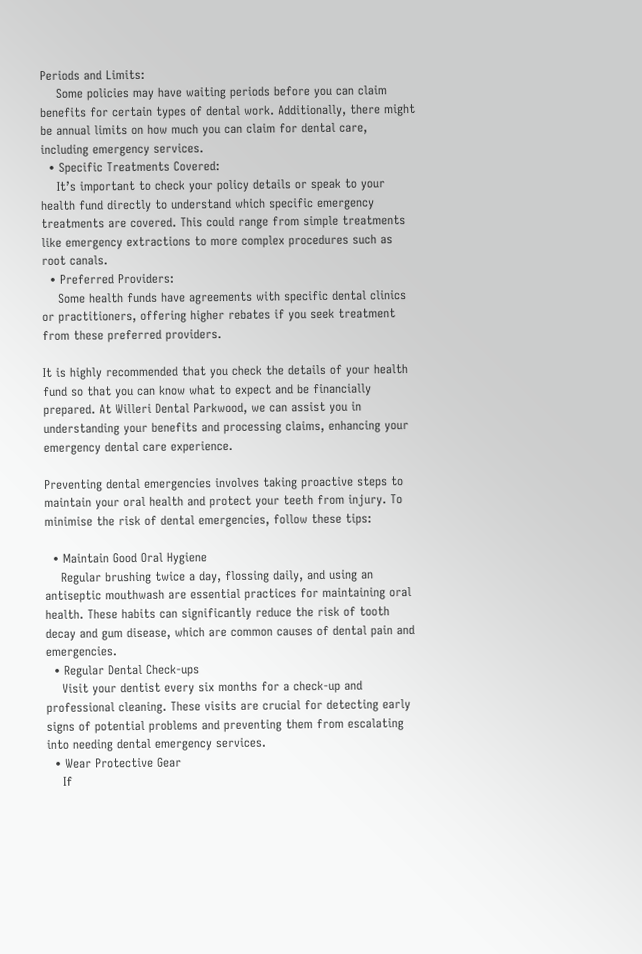Periods and Limits:
    Some policies may have waiting periods before you can claim benefits for certain types of dental work. Additionally, there might be annual limits on how much you can claim for dental care, including emergency services.
  • Specific Treatments Covered:
    It’s important to check your policy details or speak to your health fund directly to understand which specific emergency treatments are covered. This could range from simple treatments like emergency extractions to more complex procedures such as root canals.
  • Preferred Providers:
    Some health funds have agreements with specific dental clinics or practitioners, offering higher rebates if you seek treatment from these preferred providers.

It is highly recommended that you check the details of your health fund so that you can know what to expect and be financially prepared. At Willeri Dental Parkwood, we can assist you in understanding your benefits and processing claims, enhancing your emergency dental care experience.

Preventing dental emergencies involves taking proactive steps to maintain your oral health and protect your teeth from injury. To minimise the risk of dental emergencies, follow these tips:

  • Maintain Good Oral Hygiene
    Regular brushing twice a day, flossing daily, and using an antiseptic mouthwash are essential practices for maintaining oral health. These habits can significantly reduce the risk of tooth decay and gum disease, which are common causes of dental pain and emergencies.
  • Regular Dental Check-ups
    Visit your dentist every six months for a check-up and professional cleaning. These visits are crucial for detecting early signs of potential problems and preventing them from escalating into needing dental emergency services.
  • Wear Protective Gear
    If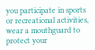you participate in sports or recreational activities, wear a mouthguard to protect your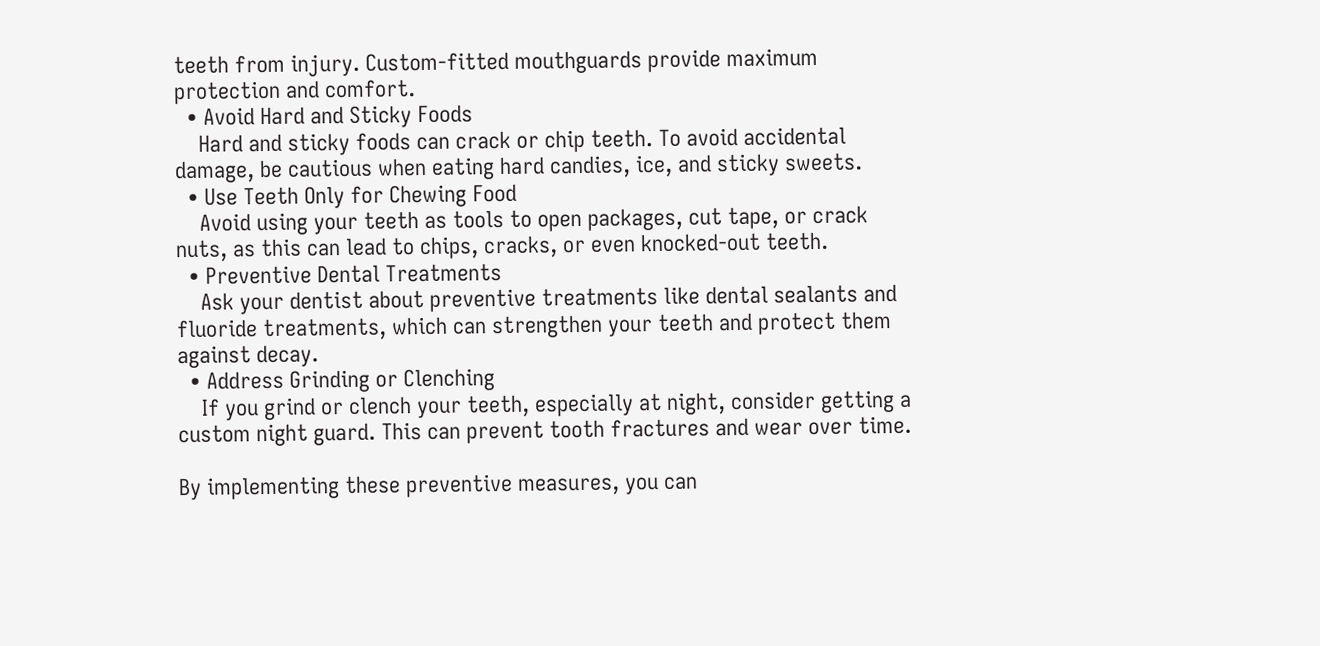teeth from injury. Custom-fitted mouthguards provide maximum protection and comfort.
  • Avoid Hard and Sticky Foods
    Hard and sticky foods can crack or chip teeth. To avoid accidental damage, be cautious when eating hard candies, ice, and sticky sweets.
  • Use Teeth Only for Chewing Food
    Avoid using your teeth as tools to open packages, cut tape, or crack nuts, as this can lead to chips, cracks, or even knocked-out teeth.
  • Preventive Dental Treatments
    Ask your dentist about preventive treatments like dental sealants and fluoride treatments, which can strengthen your teeth and protect them against decay.
  • Address Grinding or Clenching
    If you grind or clench your teeth, especially at night, consider getting a custom night guard. This can prevent tooth fractures and wear over time.

By implementing these preventive measures, you can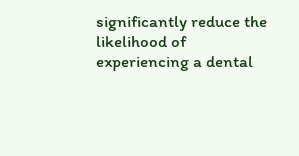significantly reduce the likelihood of experiencing a dental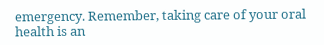emergency. Remember, taking care of your oral health is an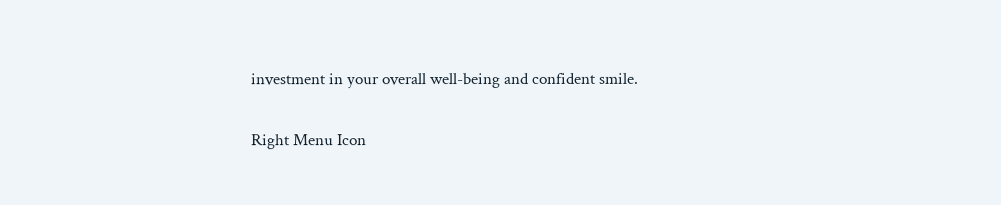investment in your overall well-being and confident smile.

Right Menu Icon